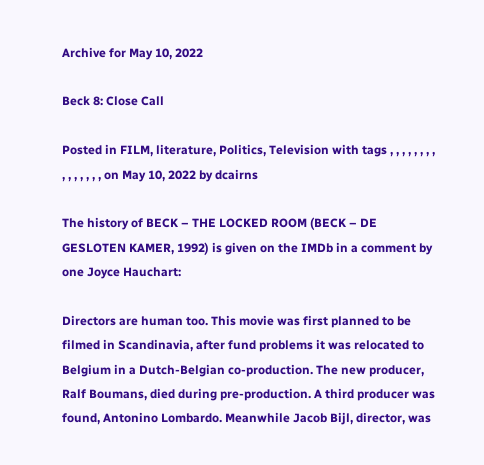Archive for May 10, 2022

Beck 8: Close Call

Posted in FILM, literature, Politics, Television with tags , , , , , , , , , , , , , , , on May 10, 2022 by dcairns

The history of BECK – THE LOCKED ROOM (BECK – DE GESLOTEN KAMER, 1992) is given on the IMDb in a comment by one Joyce Hauchart:

Directors are human too. This movie was first planned to be filmed in Scandinavia, after fund problems it was relocated to Belgium in a Dutch-Belgian co-production. The new producer, Ralf Boumans, died during pre-production. A third producer was found, Antonino Lombardo. Meanwhile Jacob Bijl, director, was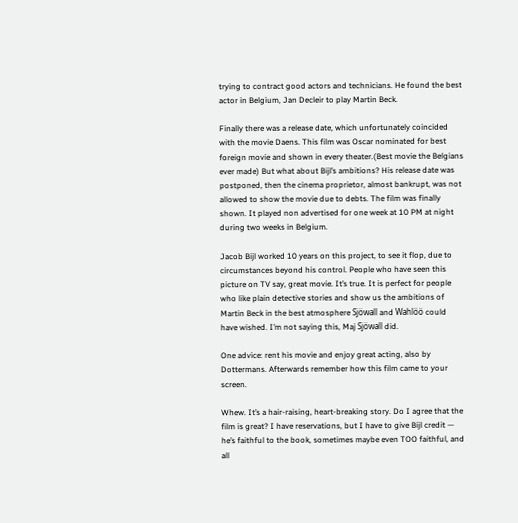trying to contract good actors and technicians. He found the best actor in Belgium, Jan Decleir to play Martin Beck.

Finally there was a release date, which unfortunately coincided with the movie Daens. This film was Oscar nominated for best foreign movie and shown in every theater.(Best movie the Belgians ever made) But what about Bijl’s ambitions? His release date was postponed, then the cinema proprietor, almost bankrupt, was not allowed to show the movie due to debts. The film was finally shown. It played non advertised for one week at 10 PM at night during two weeks in Belgium.

Jacob Bijl worked 10 years on this project, to see it flop, due to circumstances beyond his control. People who have seen this picture on TV say, great movie. It’s true. It is perfect for people who like plain detective stories and show us the ambitions of Martin Beck in the best atmosphere Sjöwall and Wahlöö could have wished. I’m not saying this, Maj Sjöwall did.

One advice: rent his movie and enjoy great acting, also by Dottermans. Afterwards remember how this film came to your screen.

Whew. It’s a hair-raising, heart-breaking story. Do I agree that the film is great? I have reservations, but I have to give Bijl credit — he’s faithful to the book, sometimes maybe even TOO faithful, and all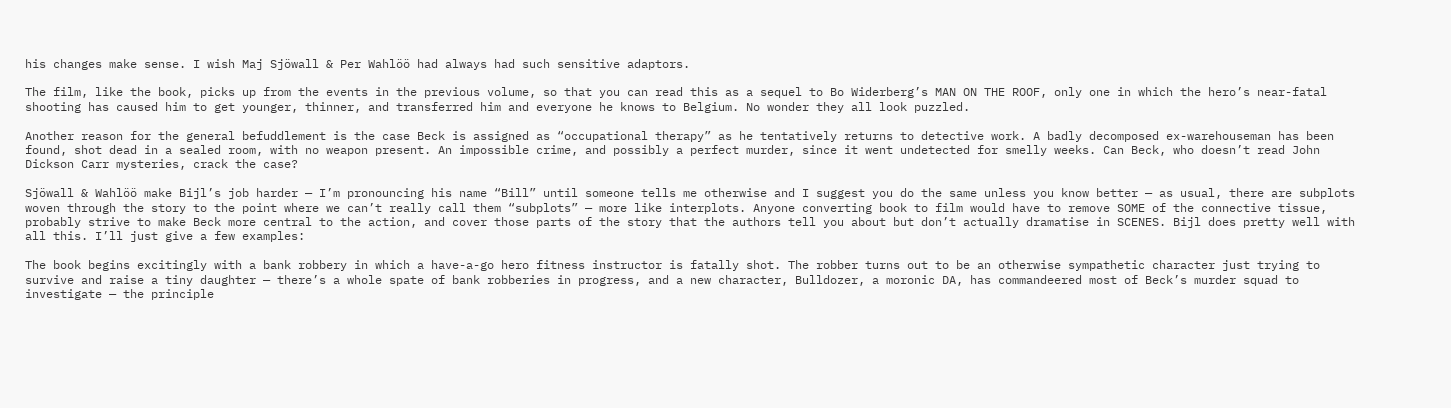his changes make sense. I wish Maj Sjöwall & Per Wahlöö had always had such sensitive adaptors.

The film, like the book, picks up from the events in the previous volume, so that you can read this as a sequel to Bo Widerberg’s MAN ON THE ROOF, only one in which the hero’s near-fatal shooting has caused him to get younger, thinner, and transferred him and everyone he knows to Belgium. No wonder they all look puzzled.

Another reason for the general befuddlement is the case Beck is assigned as “occupational therapy” as he tentatively returns to detective work. A badly decomposed ex-warehouseman has been found, shot dead in a sealed room, with no weapon present. An impossible crime, and possibly a perfect murder, since it went undetected for smelly weeks. Can Beck, who doesn’t read John Dickson Carr mysteries, crack the case?

Sjöwall & Wahlöö make Bijl’s job harder — I’m pronouncing his name “Bill” until someone tells me otherwise and I suggest you do the same unless you know better — as usual, there are subplots woven through the story to the point where we can’t really call them “subplots” — more like interplots. Anyone converting book to film would have to remove SOME of the connective tissue, probably strive to make Beck more central to the action, and cover those parts of the story that the authors tell you about but don’t actually dramatise in SCENES. Bijl does pretty well with all this. I’ll just give a few examples:

The book begins excitingly with a bank robbery in which a have-a-go hero fitness instructor is fatally shot. The robber turns out to be an otherwise sympathetic character just trying to survive and raise a tiny daughter — there’s a whole spate of bank robberies in progress, and a new character, Bulldozer, a moronic DA, has commandeered most of Beck’s murder squad to investigate — the principle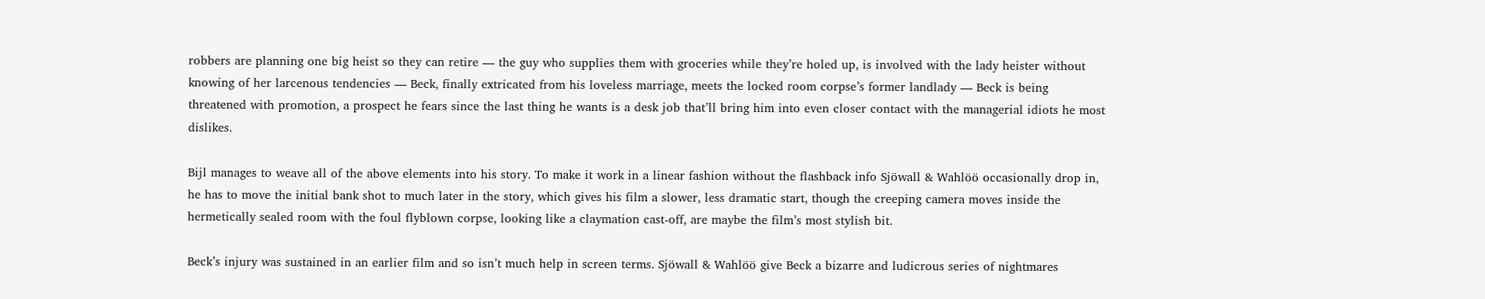robbers are planning one big heist so they can retire — the guy who supplies them with groceries while they’re holed up, is involved with the lady heister without knowing of her larcenous tendencies — Beck, finally extricated from his loveless marriage, meets the locked room corpse’s former landlady — Beck is being threatened with promotion, a prospect he fears since the last thing he wants is a desk job that’ll bring him into even closer contact with the managerial idiots he most dislikes.

Bijl manages to weave all of the above elements into his story. To make it work in a linear fashion without the flashback info Sjöwall & Wahlöö occasionally drop in, he has to move the initial bank shot to much later in the story, which gives his film a slower, less dramatic start, though the creeping camera moves inside the hermetically sealed room with the foul flyblown corpse, looking like a claymation cast-off, are maybe the film’s most stylish bit.

Beck’s injury was sustained in an earlier film and so isn’t much help in screen terms. Sjöwall & Wahlöö give Beck a bizarre and ludicrous series of nightmares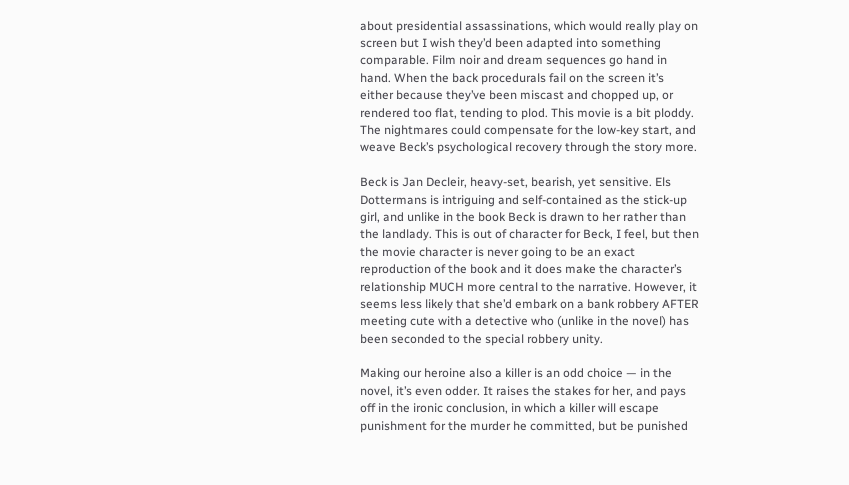about presidential assassinations, which would really play on screen but I wish they’d been adapted into something comparable. Film noir and dream sequences go hand in hand. When the back procedurals fail on the screen it’s either because they’ve been miscast and chopped up, or rendered too flat, tending to plod. This movie is a bit ploddy. The nightmares could compensate for the low-key start, and weave Beck’s psychological recovery through the story more.

Beck is Jan Decleir, heavy-set, bearish, yet sensitive. Els Dottermans is intriguing and self-contained as the stick-up girl, and unlike in the book Beck is drawn to her rather than the landlady. This is out of character for Beck, I feel, but then the movie character is never going to be an exact reproduction of the book and it does make the character’s relationship MUCH more central to the narrative. However, it seems less likely that she’d embark on a bank robbery AFTER meeting cute with a detective who (unlike in the novel) has been seconded to the special robbery unity.

Making our heroine also a killer is an odd choice — in the novel, it’s even odder. It raises the stakes for her, and pays off in the ironic conclusion, in which a killer will escape punishment for the murder he committed, but be punished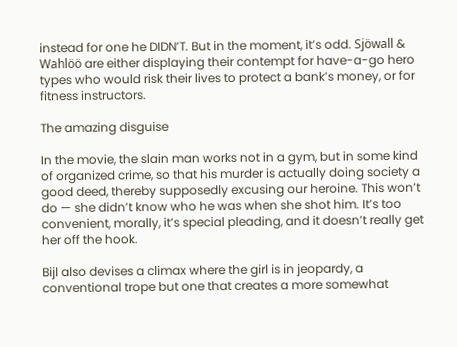instead for one he DIDN’T. But in the moment, it’s odd. Sjöwall & Wahlöö are either displaying their contempt for have-a-go hero types who would risk their lives to protect a bank’s money, or for fitness instructors.

The amazing disguise

In the movie, the slain man works not in a gym, but in some kind of organized crime, so that his murder is actually doing society a good deed, thereby supposedly excusing our heroine. This won’t do — she didn’t know who he was when she shot him. It’s too convenient, morally, it’s special pleading, and it doesn’t really get her off the hook.

Bijl also devises a climax where the girl is in jeopardy, a conventional trope but one that creates a more somewhat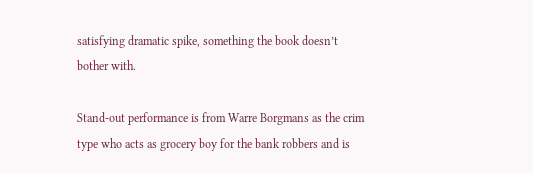satisfying dramatic spike, something the book doesn’t bother with.

Stand-out performance is from Warre Borgmans as the crim type who acts as grocery boy for the bank robbers and is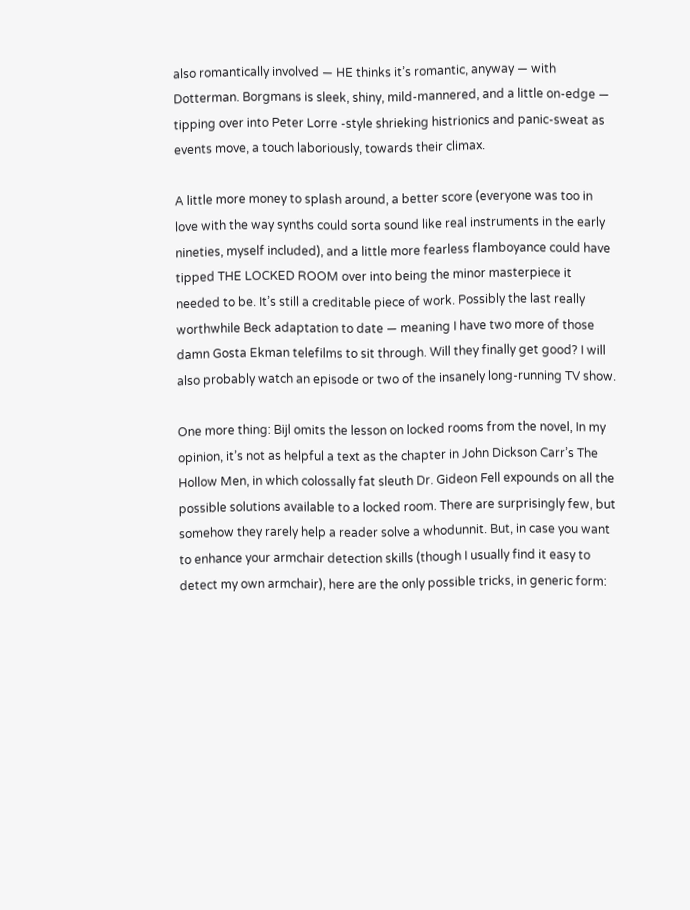also romantically involved — HE thinks it’s romantic, anyway — with Dotterman. Borgmans is sleek, shiny, mild-mannered, and a little on-edge — tipping over into Peter Lorre -style shrieking histrionics and panic-sweat as events move, a touch laboriously, towards their climax.

A little more money to splash around, a better score (everyone was too in love with the way synths could sorta sound like real instruments in the early nineties, myself included), and a little more fearless flamboyance could have tipped THE LOCKED ROOM over into being the minor masterpiece it needed to be. It’s still a creditable piece of work. Possibly the last really worthwhile Beck adaptation to date — meaning I have two more of those damn Gosta Ekman telefilms to sit through. Will they finally get good? I will also probably watch an episode or two of the insanely long-running TV show.

One more thing: Bijl omits the lesson on locked rooms from the novel, In my opinion, it’s not as helpful a text as the chapter in John Dickson Carr’s The Hollow Men, in which colossally fat sleuth Dr. Gideon Fell expounds on all the possible solutions available to a locked room. There are surprisingly few, but somehow they rarely help a reader solve a whodunnit. But, in case you want to enhance your armchair detection skills (though I usually find it easy to detect my own armchair), here are the only possible tricks, in generic form: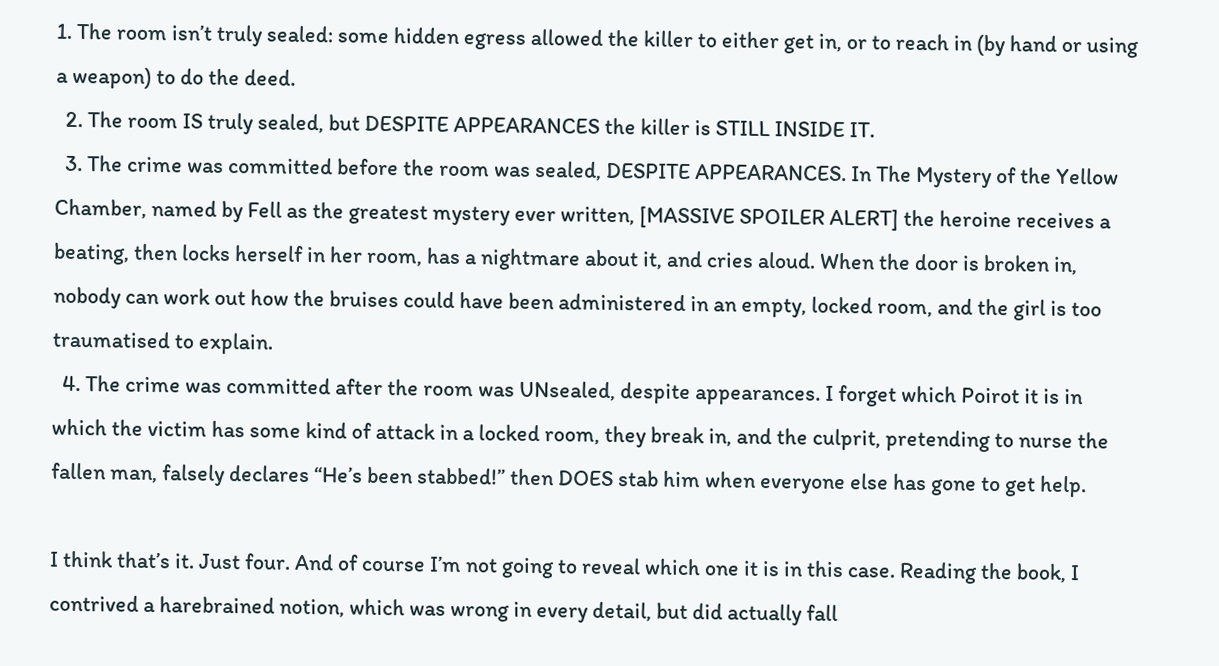1. The room isn’t truly sealed: some hidden egress allowed the killer to either get in, or to reach in (by hand or using a weapon) to do the deed.
  2. The room IS truly sealed, but DESPITE APPEARANCES the killer is STILL INSIDE IT.
  3. The crime was committed before the room was sealed, DESPITE APPEARANCES. In The Mystery of the Yellow Chamber, named by Fell as the greatest mystery ever written, [MASSIVE SPOILER ALERT] the heroine receives a beating, then locks herself in her room, has a nightmare about it, and cries aloud. When the door is broken in, nobody can work out how the bruises could have been administered in an empty, locked room, and the girl is too traumatised to explain.
  4. The crime was committed after the room was UNsealed, despite appearances. I forget which Poirot it is in which the victim has some kind of attack in a locked room, they break in, and the culprit, pretending to nurse the fallen man, falsely declares “He’s been stabbed!” then DOES stab him when everyone else has gone to get help.

I think that’s it. Just four. And of course I’m not going to reveal which one it is in this case. Reading the book, I contrived a harebrained notion, which was wrong in every detail, but did actually fall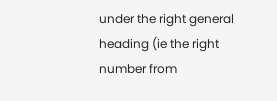under the right general heading (ie the right number from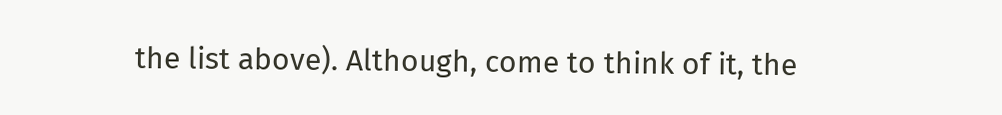the list above). Although, come to think of it, the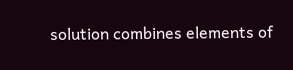solution combines elements of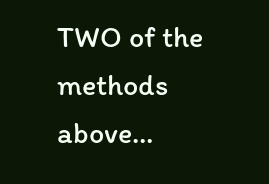TWO of the methods above…